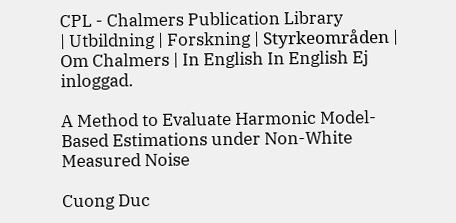CPL - Chalmers Publication Library
| Utbildning | Forskning | Styrkeområden | Om Chalmers | In English In English Ej inloggad.

A Method to Evaluate Harmonic Model-Based Estimations under Non-White Measured Noise

Cuong Duc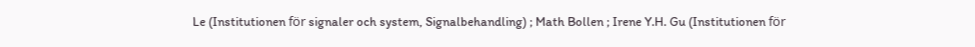Le (Institutionen för signaler och system, Signalbehandling) ; Math Bollen ; Irene Y.H. Gu (Institutionen för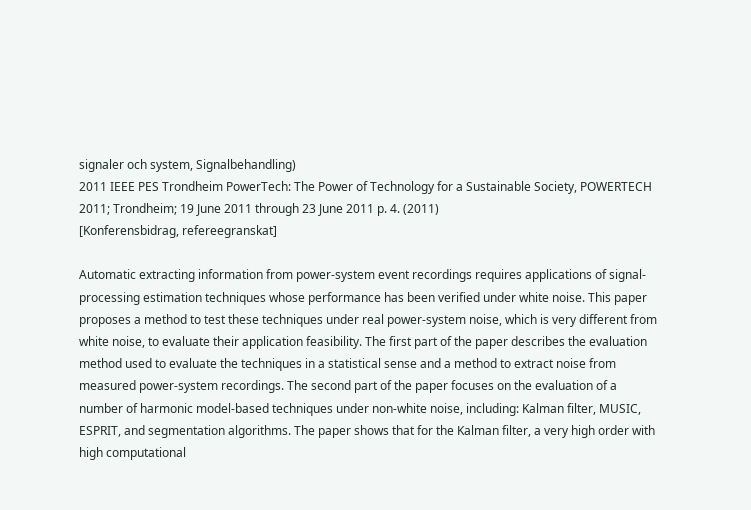signaler och system, Signalbehandling)
2011 IEEE PES Trondheim PowerTech: The Power of Technology for a Sustainable Society, POWERTECH 2011; Trondheim; 19 June 2011 through 23 June 2011 p. 4. (2011)
[Konferensbidrag, refereegranskat]

Automatic extracting information from power-system event recordings requires applications of signal-processing estimation techniques whose performance has been verified under white noise. This paper proposes a method to test these techniques under real power-system noise, which is very different from white noise, to evaluate their application feasibility. The first part of the paper describes the evaluation method used to evaluate the techniques in a statistical sense and a method to extract noise from measured power-system recordings. The second part of the paper focuses on the evaluation of a number of harmonic model-based techniques under non-white noise, including: Kalman filter, MUSIC, ESPRIT, and segmentation algorithms. The paper shows that for the Kalman filter, a very high order with high computational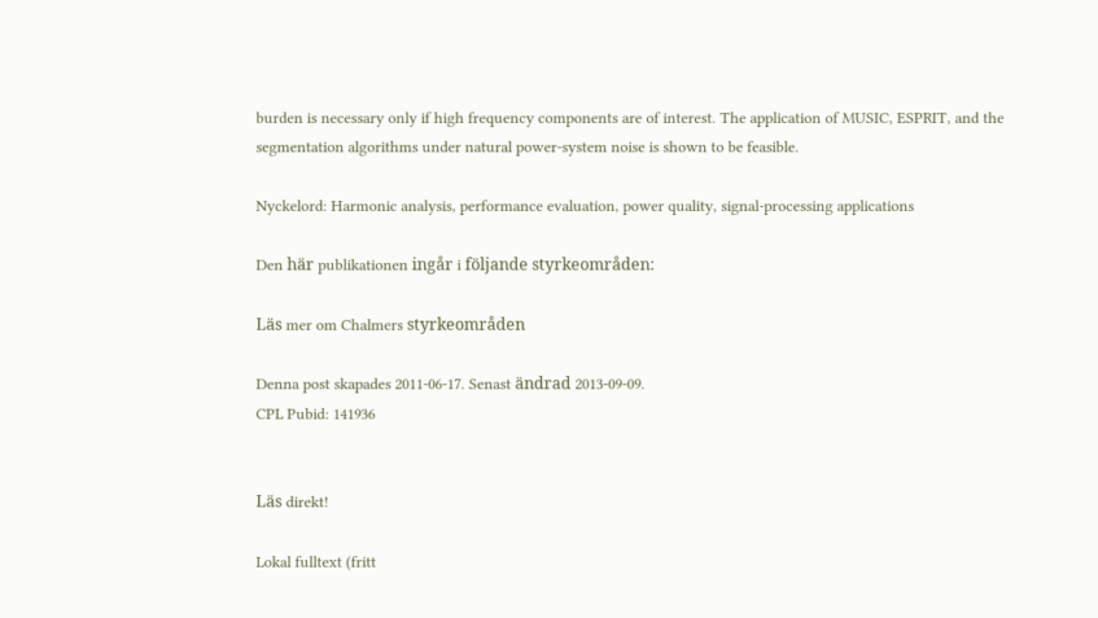burden is necessary only if high frequency components are of interest. The application of MUSIC, ESPRIT, and the segmentation algorithms under natural power-system noise is shown to be feasible.

Nyckelord: Harmonic analysis, performance evaluation, power quality, signal-processing applications

Den här publikationen ingår i följande styrkeområden:

Läs mer om Chalmers styrkeområden

Denna post skapades 2011-06-17. Senast ändrad 2013-09-09.
CPL Pubid: 141936


Läs direkt!

Lokal fulltext (fritt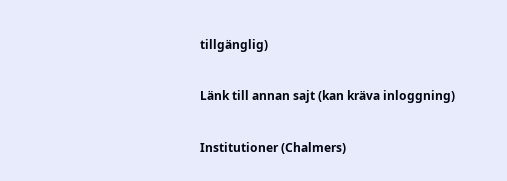tillgänglig)

Länk till annan sajt (kan kräva inloggning)

Institutioner (Chalmers)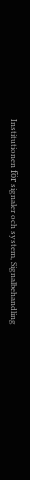Institutionen för signaler och system, Signalbehandling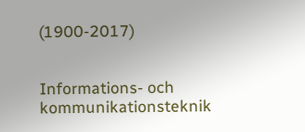(1900-2017)


Informations- och kommunikationsteknik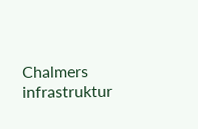Chalmers infrastruktur